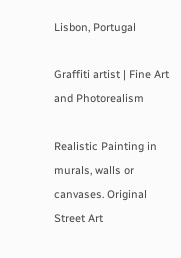Lisbon, Portugal

Graffiti artist | Fine Art and Photorealism

Realistic Painting in murals, walls or canvases. Original Street Art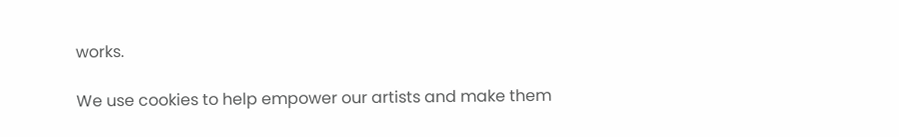works.

We use cookies to help empower our artists and make them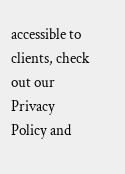accessible to clients, check out our Privacy Policy and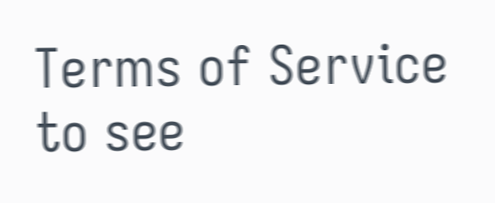Terms of Service to see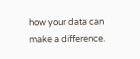how your data can make a difference.